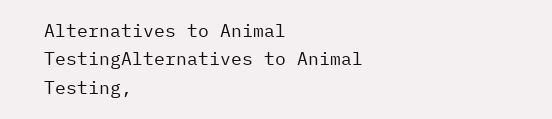Alternatives to Animal TestingAlternatives to Animal Testing,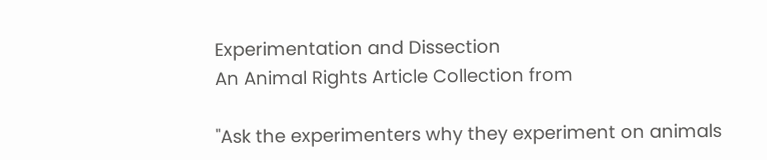Experimentation and Dissection
An Animal Rights Article Collection from

"Ask the experimenters why they experiment on animals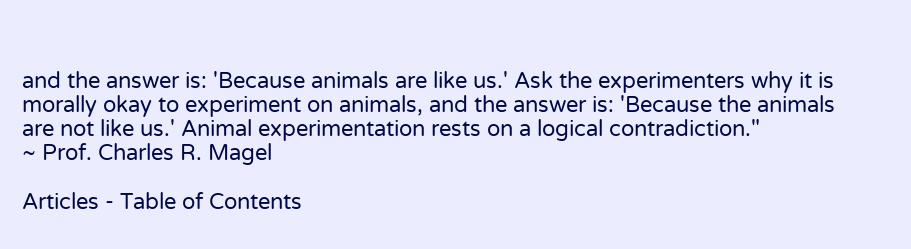and the answer is: 'Because animals are like us.' Ask the experimenters why it is morally okay to experiment on animals, and the answer is: 'Because the animals are not like us.' Animal experimentation rests on a logical contradiction."
~ Prof. Charles R. Magel

Articles - Table of Contents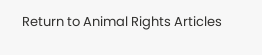Return to Animal Rights Articles